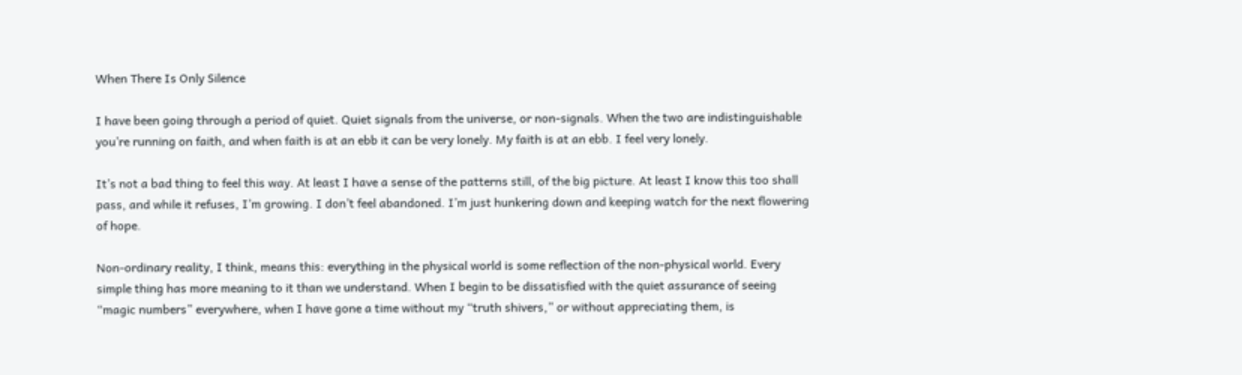When There Is Only Silence

I have been going through a period of quiet. Quiet signals from the universe, or non-signals. When the two are indistinguishable you’re running on faith, and when faith is at an ebb it can be very lonely. My faith is at an ebb. I feel very lonely.

It’s not a bad thing to feel this way. At least I have a sense of the patterns still, of the big picture. At least I know this too shall pass, and while it refuses, I’m growing. I don’t feel abandoned. I’m just hunkering down and keeping watch for the next flowering of hope.

Non-ordinary reality, I think, means this: everything in the physical world is some reflection of the non-physical world. Every simple thing has more meaning to it than we understand. When I begin to be dissatisfied with the quiet assurance of seeing “magic numbers” everywhere, when I have gone a time without my “truth shivers,” or without appreciating them, is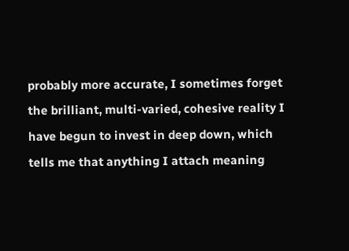probably more accurate, I sometimes forget the brilliant, multi-varied, cohesive reality I have begun to invest in deep down, which tells me that anything I attach meaning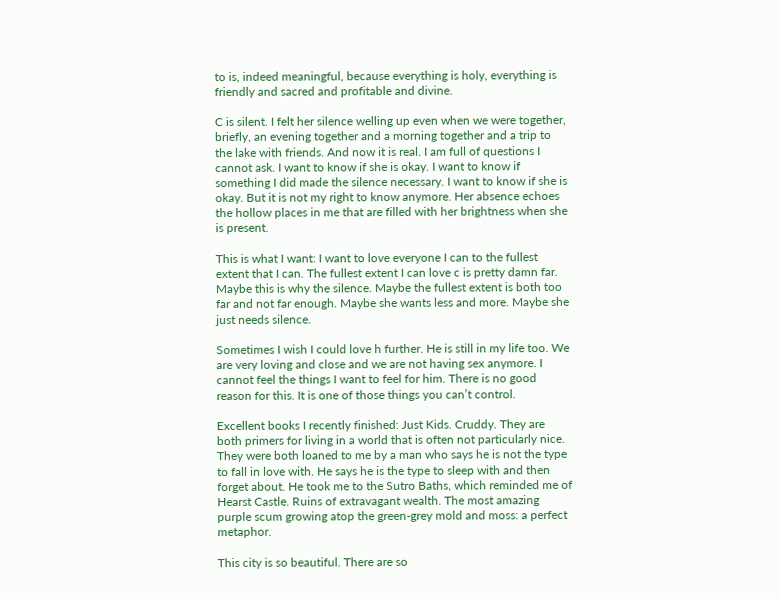to is, indeed meaningful, because everything is holy, everything is friendly and sacred and profitable and divine.

C is silent. I felt her silence welling up even when we were together, briefly, an evening together and a morning together and a trip to the lake with friends. And now it is real. I am full of questions I cannot ask. I want to know if she is okay. I want to know if something I did made the silence necessary. I want to know if she is okay. But it is not my right to know anymore. Her absence echoes the hollow places in me that are filled with her brightness when she is present.

This is what I want: I want to love everyone I can to the fullest extent that I can. The fullest extent I can love c is pretty damn far. Maybe this is why the silence. Maybe the fullest extent is both too far and not far enough. Maybe she wants less and more. Maybe she just needs silence.

Sometimes I wish I could love h further. He is still in my life too. We are very loving and close and we are not having sex anymore. I cannot feel the things I want to feel for him. There is no good reason for this. It is one of those things you can’t control.

Excellent books I recently finished: Just Kids. Cruddy. They are both primers for living in a world that is often not particularly nice. They were both loaned to me by a man who says he is not the type to fall in love with. He says he is the type to sleep with and then forget about. He took me to the Sutro Baths, which reminded me of Hearst Castle. Ruins of extravagant wealth. The most amazing purple scum growing atop the green-grey mold and moss: a perfect metaphor.

This city is so beautiful. There are so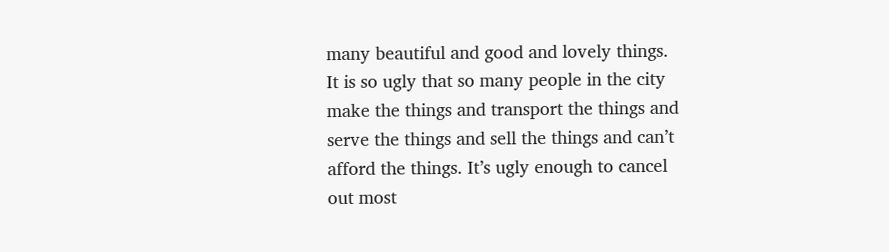many beautiful and good and lovely things. It is so ugly that so many people in the city make the things and transport the things and serve the things and sell the things and can’t afford the things. It’s ugly enough to cancel out most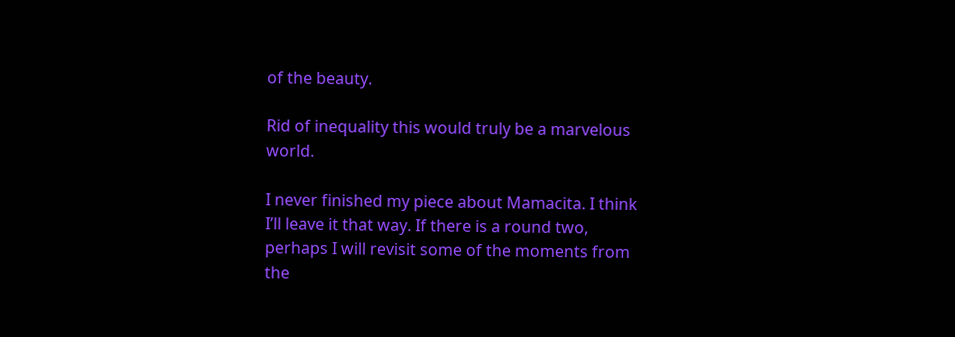of the beauty.

Rid of inequality this would truly be a marvelous world.

I never finished my piece about Mamacita. I think I’ll leave it that way. If there is a round two, perhaps I will revisit some of the moments from the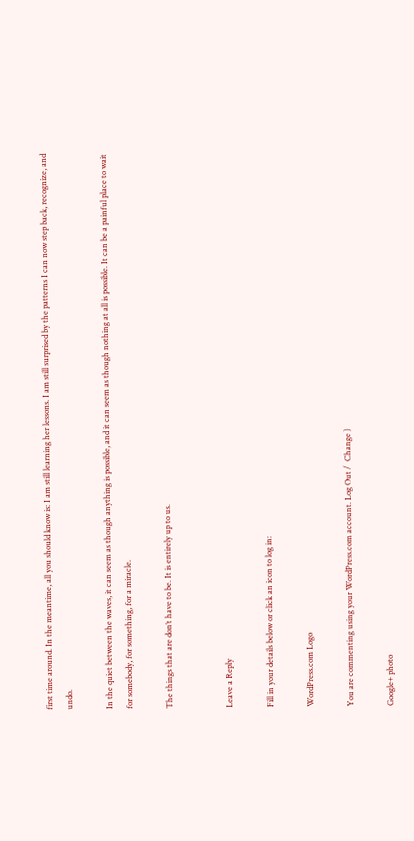first time around. In the meantime, all you should know is: I am still learning her lessons. I am still surprised by the patterns I can now step back, recognize, and undo.

In the quiet between the waves, it can seem as though anything is possible, and it can seem as though nothing at all is possible. It can be a painful place to wait for somebody, for something, for a miracle.

The things that are don’t have to be. It is entirely up to us.


Leave a Reply

Fill in your details below or click an icon to log in:

WordPress.com Logo

You are commenting using your WordPress.com account. Log Out /  Change )

Google+ photo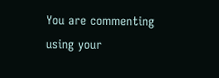You are commenting using your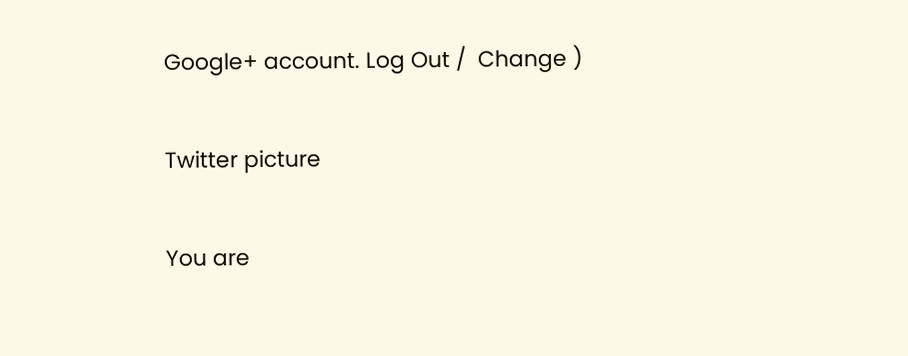Google+ account. Log Out /  Change )

Twitter picture

You are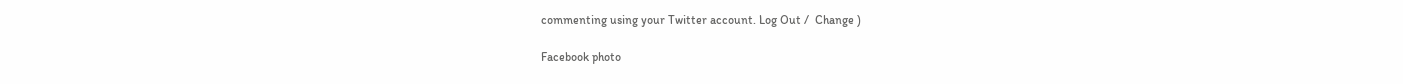commenting using your Twitter account. Log Out /  Change )

Facebook photo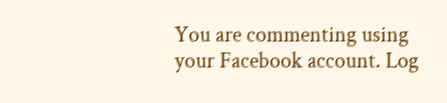You are commenting using your Facebook account. Log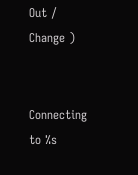Out /  Change )


Connecting to %s